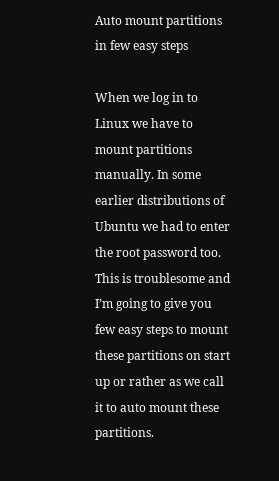Auto mount partitions in few easy steps

When we log in to Linux we have to mount partitions manually. In some earlier distributions of Ubuntu we had to enter the root password too. This is troublesome and I’m going to give you few easy steps to mount these partitions on start up or rather as we call it to auto mount these partitions.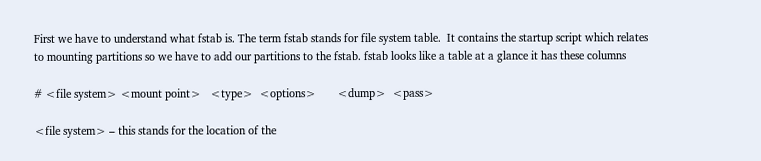First we have to understand what fstab is. The term fstab stands for file system table.  It contains the startup script which relates to mounting partitions so we have to add our partitions to the fstab. fstab looks like a table at a glance it has these columns

# <file system> <mount point>   <type>  <options>       <dump>  <pass>

<file system> – this stands for the location of the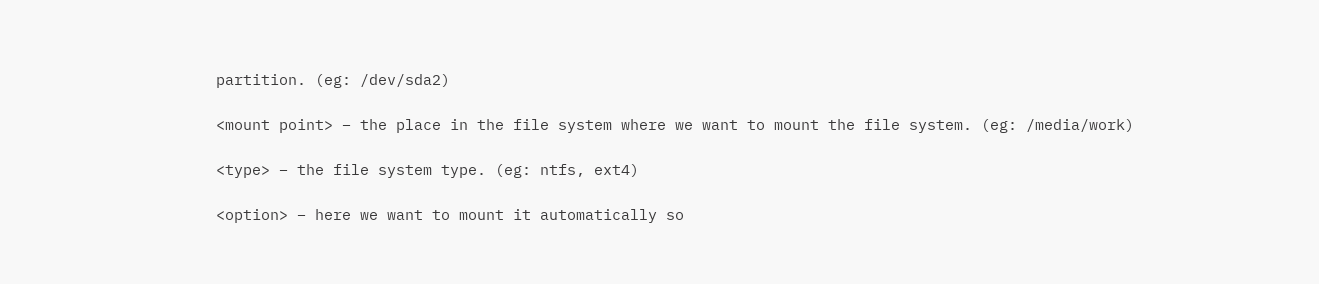partition. (eg: /dev/sda2)

<mount point> – the place in the file system where we want to mount the file system. (eg: /media/work)

<type> – the file system type. (eg: ntfs, ext4)

<option> – here we want to mount it automatically so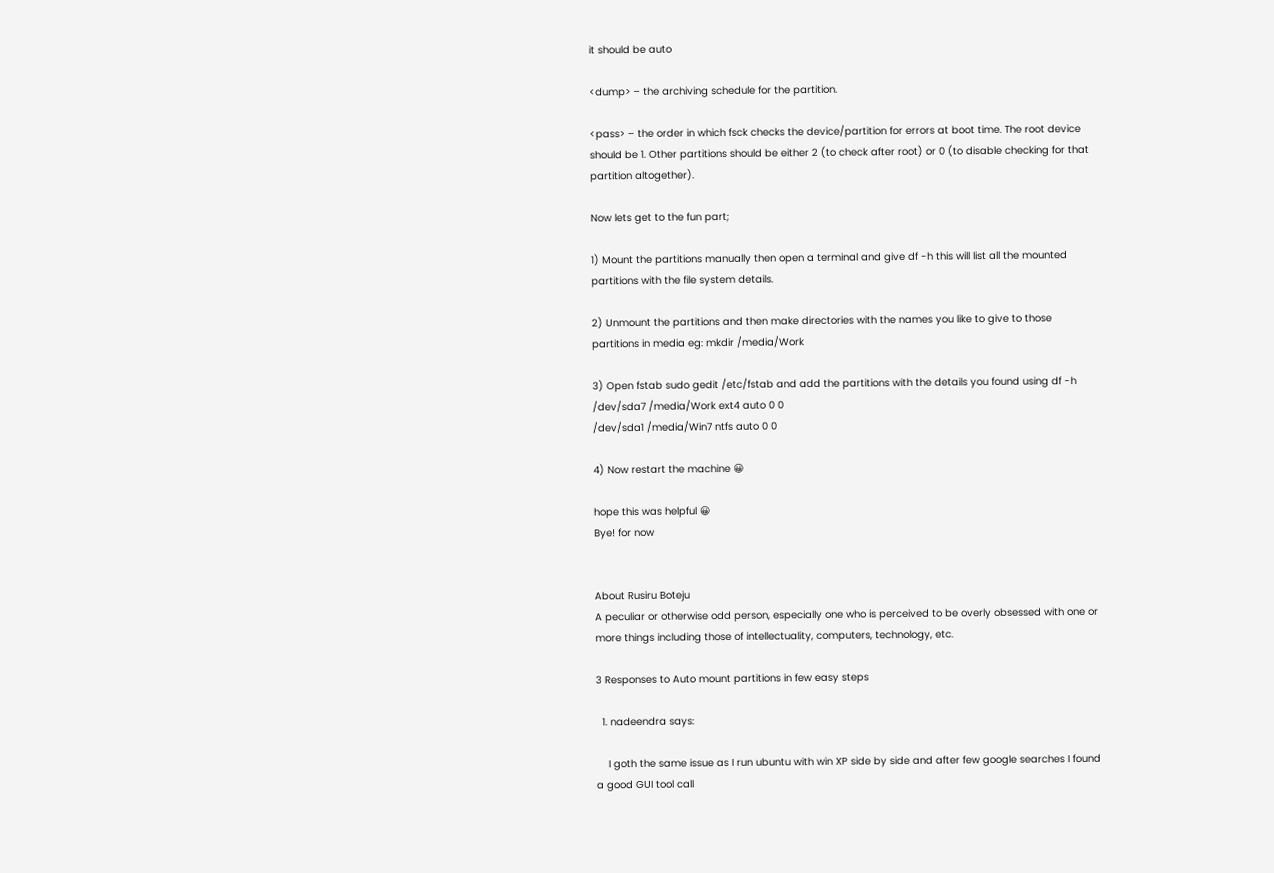it should be auto

<dump> – the archiving schedule for the partition.

<pass> – the order in which fsck checks the device/partition for errors at boot time. The root device should be 1. Other partitions should be either 2 (to check after root) or 0 (to disable checking for that partition altogether).

Now lets get to the fun part;

1) Mount the partitions manually then open a terminal and give df -h this will list all the mounted partitions with the file system details.

2) Unmount the partitions and then make directories with the names you like to give to those partitions in media eg: mkdir /media/Work

3) Open fstab sudo gedit /etc/fstab and add the partitions with the details you found using df -h
/dev/sda7 /media/Work ext4 auto 0 0
/dev/sda1 /media/Win7 ntfs auto 0 0

4) Now restart the machine 😀

hope this was helpful 😀
Bye! for now


About Rusiru Boteju
A peculiar or otherwise odd person, especially one who is perceived to be overly obsessed with one or more things including those of intellectuality, computers, technology, etc.

3 Responses to Auto mount partitions in few easy steps

  1. nadeendra says:

    I goth the same issue as I run ubuntu with win XP side by side and after few google searches I found a good GUI tool call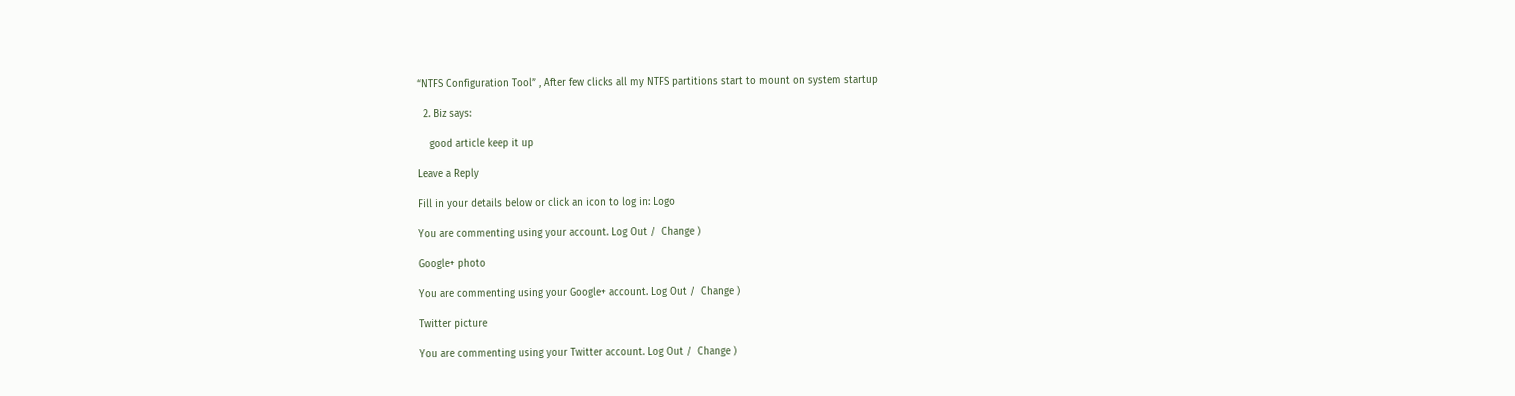“NTFS Configuration Tool” , After few clicks all my NTFS partitions start to mount on system startup

  2. Biz says:

    good article keep it up

Leave a Reply

Fill in your details below or click an icon to log in: Logo

You are commenting using your account. Log Out /  Change )

Google+ photo

You are commenting using your Google+ account. Log Out /  Change )

Twitter picture

You are commenting using your Twitter account. Log Out /  Change )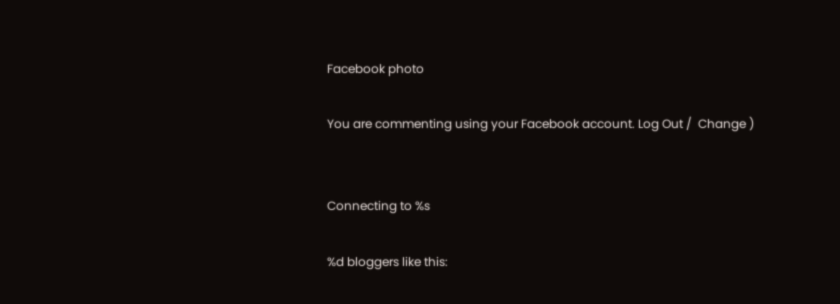Facebook photo

You are commenting using your Facebook account. Log Out /  Change )


Connecting to %s

%d bloggers like this: